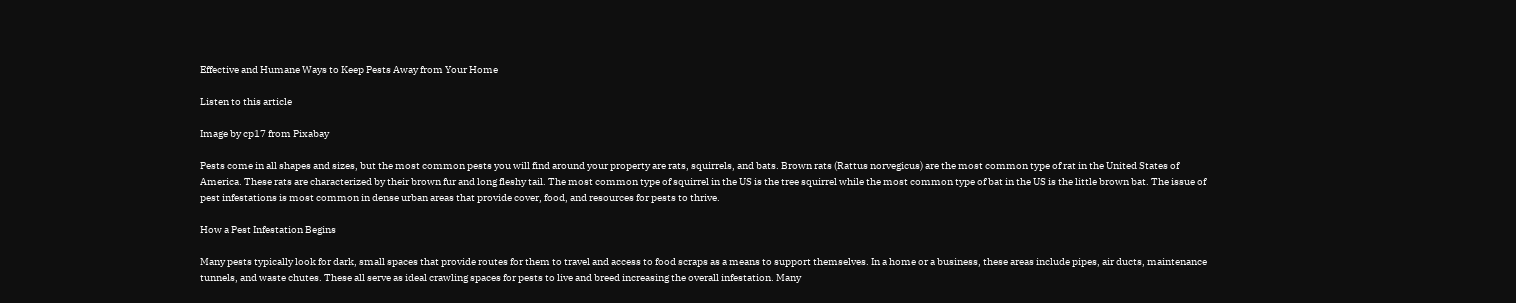Effective and Humane Ways to Keep Pests Away from Your Home

Listen to this article

Image by cp17 from Pixabay

Pests come in all shapes and sizes, but the most common pests you will find around your property are rats, squirrels, and bats. Brown rats (Rattus norvegicus) are the most common type of rat in the United States of America. These rats are characterized by their brown fur and long fleshy tail. The most common type of squirrel in the US is the tree squirrel while the most common type of bat in the US is the little brown bat. The issue of pest infestations is most common in dense urban areas that provide cover, food, and resources for pests to thrive.

How a Pest Infestation Begins

Many pests typically look for dark, small spaces that provide routes for them to travel and access to food scraps as a means to support themselves. In a home or a business, these areas include pipes, air ducts, maintenance tunnels, and waste chutes. These all serve as ideal crawling spaces for pests to live and breed increasing the overall infestation. Many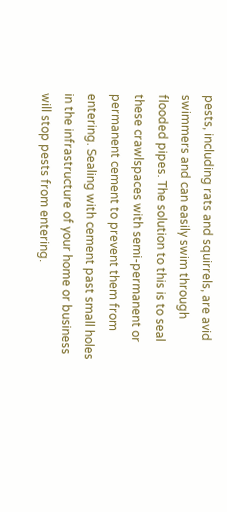pests, including rats and squirrels, are avid swimmers and can easily swim through flooded pipes. The solution to this is to seal these crawlspaces with semi-permanent or permanent cement to prevent them from entering. Sealing with cement past small holes in the infrastructure of your home or business will stop pests from entering.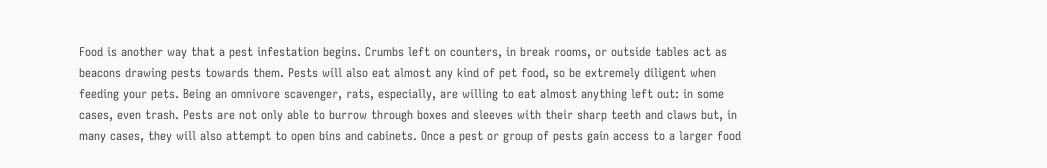Food is another way that a pest infestation begins. Crumbs left on counters, in break rooms, or outside tables act as beacons drawing pests towards them. Pests will also eat almost any kind of pet food, so be extremely diligent when feeding your pets. Being an omnivore scavenger, rats, especially, are willing to eat almost anything left out: in some cases, even trash. Pests are not only able to burrow through boxes and sleeves with their sharp teeth and claws but, in many cases, they will also attempt to open bins and cabinets. Once a pest or group of pests gain access to a larger food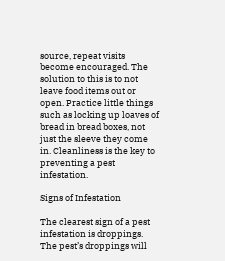source, repeat visits become encouraged. The solution to this is to not leave food items out or open. Practice little things such as locking up loaves of bread in bread boxes, not just the sleeve they come in. Cleanliness is the key to preventing a pest infestation.

Signs of Infestation

The clearest sign of a pest infestation is droppings. The pest’s droppings will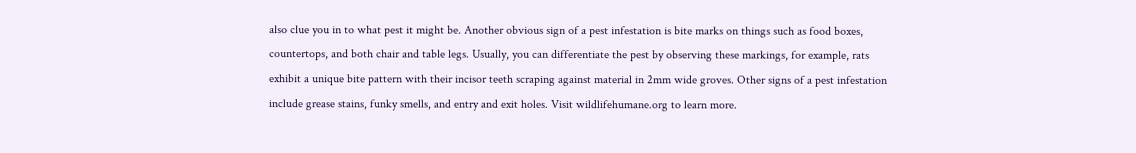also clue you in to what pest it might be. Another obvious sign of a pest infestation is bite marks on things such as food boxes, countertops, and both chair and table legs. Usually, you can differentiate the pest by observing these markings, for example, rats exhibit a unique bite pattern with their incisor teeth scraping against material in 2mm wide groves. Other signs of a pest infestation include grease stains, funky smells, and entry and exit holes. Visit wildlifehumane.org to learn more.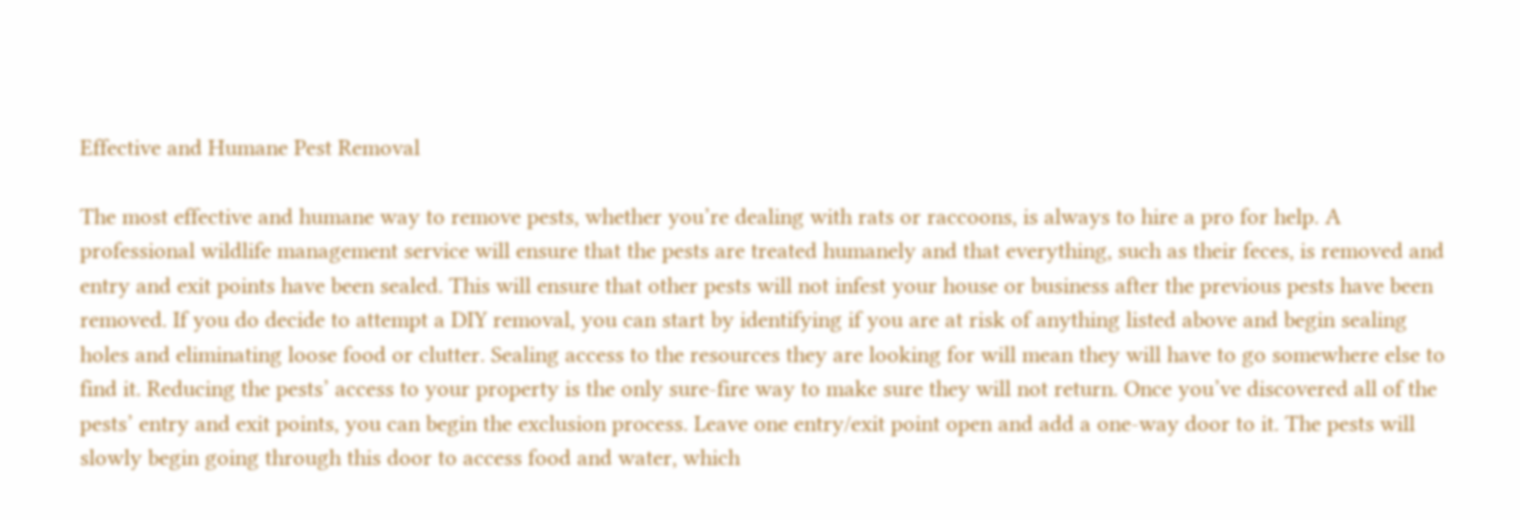Effective and Humane Pest Removal

The most effective and humane way to remove pests, whether you’re dealing with rats or raccoons, is always to hire a pro for help. A professional wildlife management service will ensure that the pests are treated humanely and that everything, such as their feces, is removed and entry and exit points have been sealed. This will ensure that other pests will not infest your house or business after the previous pests have been removed. If you do decide to attempt a DIY removal, you can start by identifying if you are at risk of anything listed above and begin sealing holes and eliminating loose food or clutter. Sealing access to the resources they are looking for will mean they will have to go somewhere else to find it. Reducing the pests’ access to your property is the only sure-fire way to make sure they will not return. Once you’ve discovered all of the pests’ entry and exit points, you can begin the exclusion process. Leave one entry/exit point open and add a one-way door to it. The pests will slowly begin going through this door to access food and water, which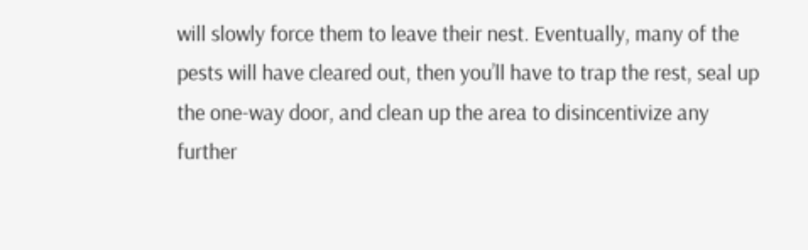will slowly force them to leave their nest. Eventually, many of the pests will have cleared out, then you’ll have to trap the rest, seal up the one-way door, and clean up the area to disincentivize any further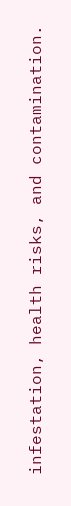infestation, health risks, and contamination.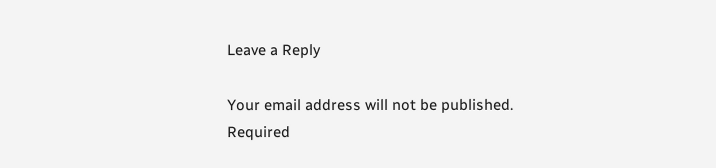Leave a Reply

Your email address will not be published. Required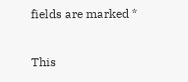fields are marked *

This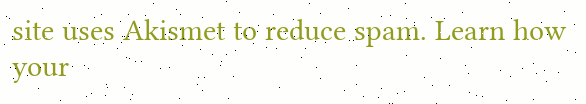site uses Akismet to reduce spam. Learn how your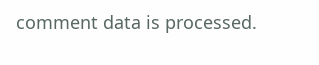comment data is processed.